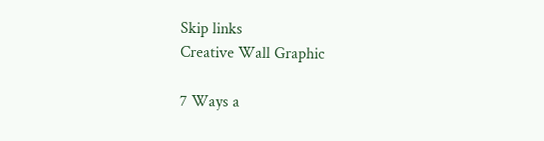Skip links
Creative Wall Graphic

7 Ways a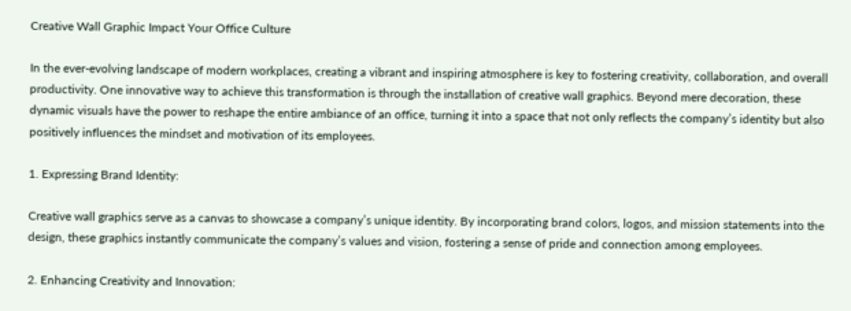Creative Wall Graphic Impact Your Office Culture

In the ever-evolving landscape of modern workplaces, creating a vibrant and inspiring atmosphere is key to fostering creativity, collaboration, and overall productivity. One innovative way to achieve this transformation is through the installation of creative wall graphics. Beyond mere decoration, these dynamic visuals have the power to reshape the entire ambiance of an office, turning it into a space that not only reflects the company’s identity but also positively influences the mindset and motivation of its employees.

1. Expressing Brand Identity:

Creative wall graphics serve as a canvas to showcase a company’s unique identity. By incorporating brand colors, logos, and mission statements into the design, these graphics instantly communicate the company’s values and vision, fostering a sense of pride and connection among employees.

2. Enhancing Creativity and Innovation: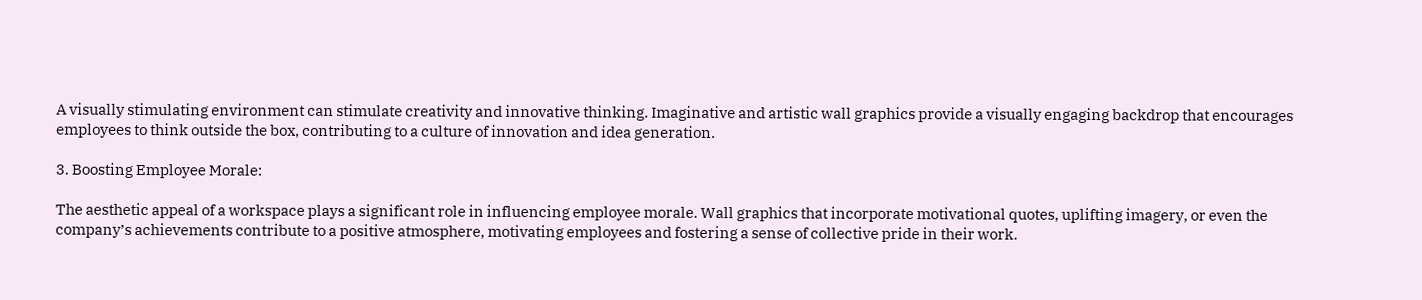A visually stimulating environment can stimulate creativity and innovative thinking. Imaginative and artistic wall graphics provide a visually engaging backdrop that encourages employees to think outside the box, contributing to a culture of innovation and idea generation.

3. Boosting Employee Morale:

The aesthetic appeal of a workspace plays a significant role in influencing employee morale. Wall graphics that incorporate motivational quotes, uplifting imagery, or even the company’s achievements contribute to a positive atmosphere, motivating employees and fostering a sense of collective pride in their work.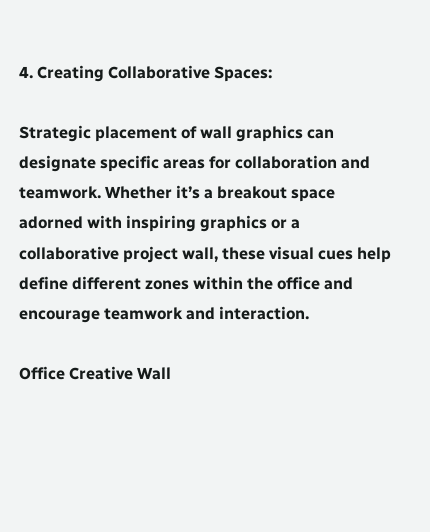4. Creating Collaborative Spaces:

Strategic placement of wall graphics can designate specific areas for collaboration and teamwork. Whether it’s a breakout space adorned with inspiring graphics or a collaborative project wall, these visual cues help define different zones within the office and encourage teamwork and interaction.

Office Creative Wall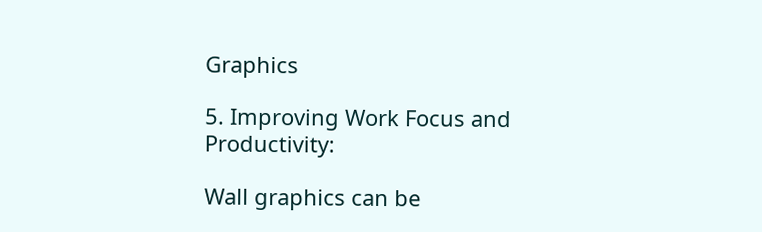Graphics

5. Improving Work Focus and Productivity:

Wall graphics can be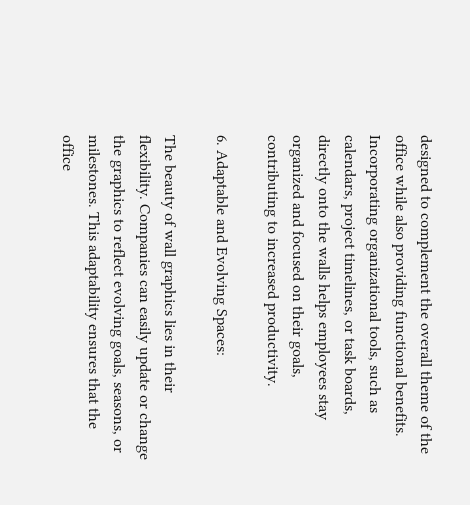designed to complement the overall theme of the office while also providing functional benefits. Incorporating organizational tools, such as calendars, project timelines, or task boards, directly onto the walls helps employees stay organized and focused on their goals, contributing to increased productivity.

6. Adaptable and Evolving Spaces:

The beauty of wall graphics lies in their flexibility. Companies can easily update or change the graphics to reflect evolving goals, seasons, or milestones. This adaptability ensures that the office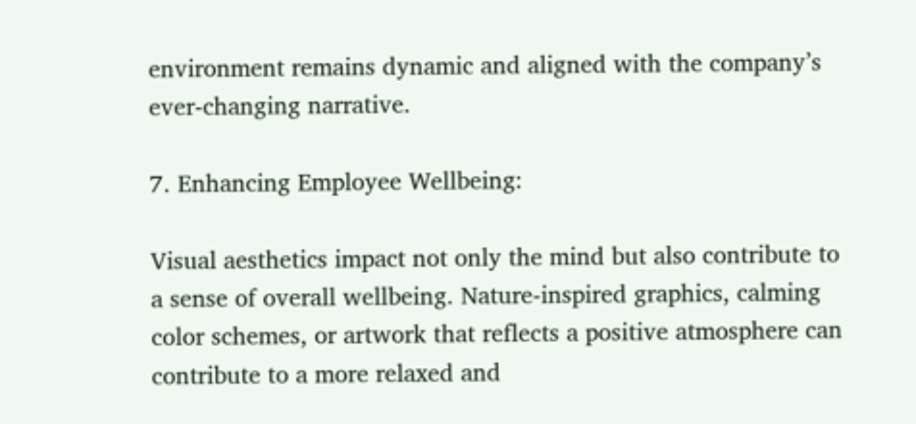environment remains dynamic and aligned with the company’s ever-changing narrative.

7. Enhancing Employee Wellbeing:

Visual aesthetics impact not only the mind but also contribute to a sense of overall wellbeing. Nature-inspired graphics, calming color schemes, or artwork that reflects a positive atmosphere can contribute to a more relaxed and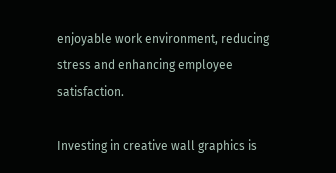enjoyable work environment, reducing stress and enhancing employee satisfaction.

Investing in creative wall graphics is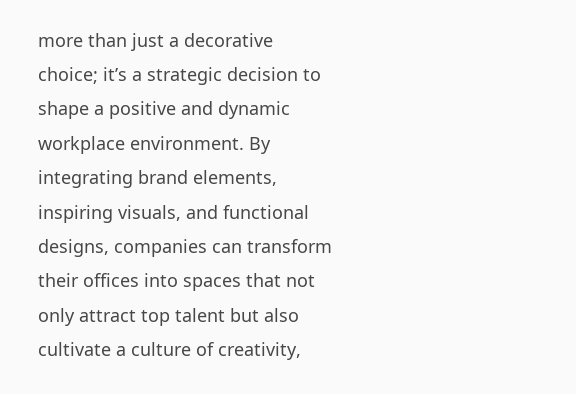more than just a decorative choice; it’s a strategic decision to shape a positive and dynamic workplace environment. By integrating brand elements, inspiring visuals, and functional designs, companies can transform their offices into spaces that not only attract top talent but also cultivate a culture of creativity,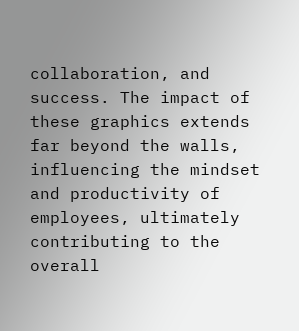collaboration, and success. The impact of these graphics extends far beyond the walls, influencing the mindset and productivity of employees, ultimately contributing to the overall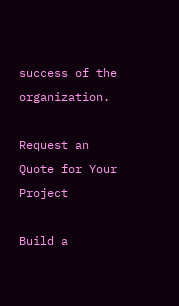success of the organization.

Request an Quote for Your Project

Build a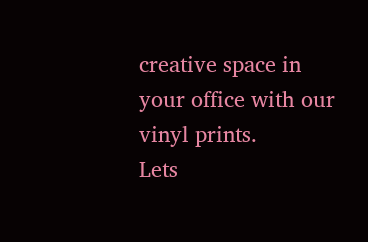creative space in your office with our vinyl prints.
Lets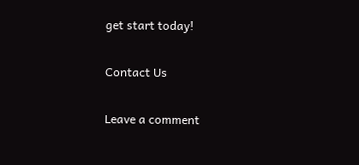get start today!

Contact Us

Leave a comment